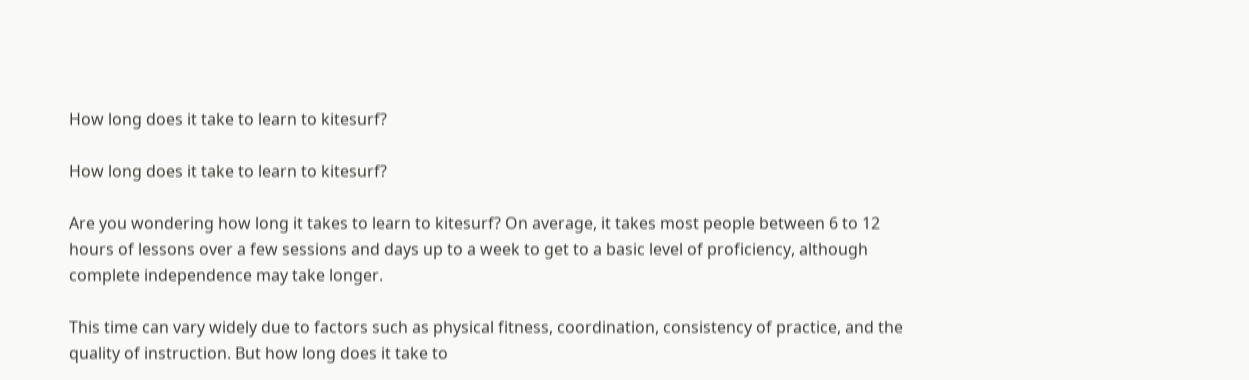How long does it take to learn to kitesurf?

How long does it take to learn to kitesurf?

Are you wondering how long it takes to learn to kitesurf? On average, it takes most people between 6 to 12 hours of lessons over a few sessions and days up to a week to get to a basic level of proficiency, although complete independence may take longer.

This time can vary widely due to factors such as physical fitness, coordination, consistency of practice, and the quality of instruction. But how long does it take to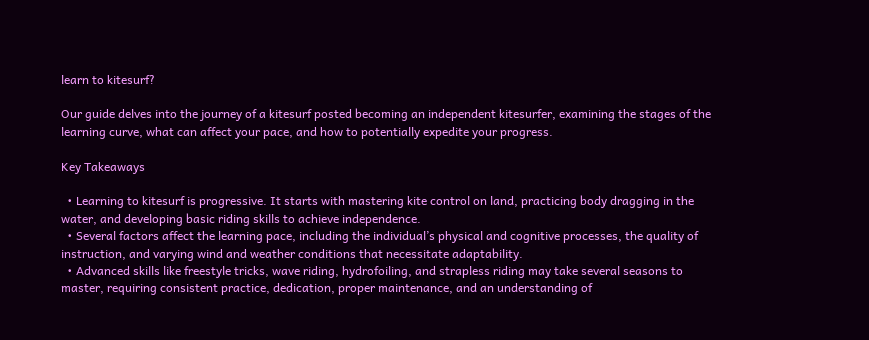learn to kitesurf?

Our guide delves into the journey of a kitesurf posted becoming an independent kitesurfer, examining the stages of the learning curve, what can affect your pace, and how to potentially expedite your progress.

Key Takeaways

  • Learning to kitesurf is progressive. It starts with mastering kite control on land, practicing body dragging in the water, and developing basic riding skills to achieve independence.
  • Several factors affect the learning pace, including the individual’s physical and cognitive processes, the quality of instruction, and varying wind and weather conditions that necessitate adaptability.
  • Advanced skills like freestyle tricks, wave riding, hydrofoiling, and strapless riding may take several seasons to master, requiring consistent practice, dedication, proper maintenance, and an understanding of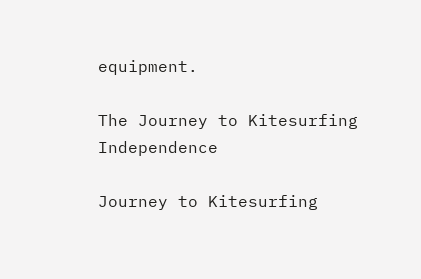equipment.

The Journey to Kitesurfing Independence

Journey to Kitesurfing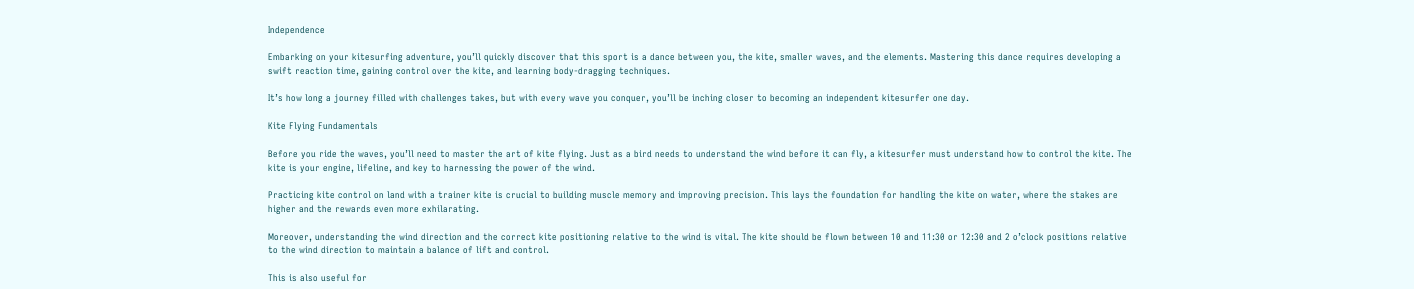Independence

Embarking on your kitesurfing adventure, you’ll quickly discover that this sport is a dance between you, the kite, smaller waves, and the elements. Mastering this dance requires developing a swift reaction time, gaining control over the kite, and learning body-dragging techniques.

It’s how long a journey filled with challenges takes, but with every wave you conquer, you’ll be inching closer to becoming an independent kitesurfer one day.

Kite Flying Fundamentals

Before you ride the waves, you’ll need to master the art of kite flying. Just as a bird needs to understand the wind before it can fly, a kitesurfer must understand how to control the kite. The kite is your engine, lifeline, and key to harnessing the power of the wind.

Practicing kite control on land with a trainer kite is crucial to building muscle memory and improving precision. This lays the foundation for handling the kite on water, where the stakes are higher and the rewards even more exhilarating.

Moreover, understanding the wind direction and the correct kite positioning relative to the wind is vital. The kite should be flown between 10 and 11:30 or 12:30 and 2 o’clock positions relative to the wind direction to maintain a balance of lift and control.

This is also useful for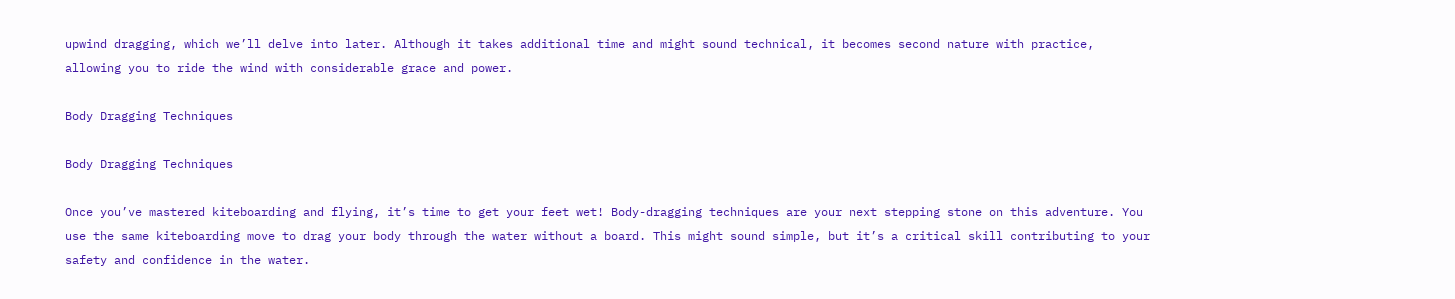upwind dragging, which we’ll delve into later. Although it takes additional time and might sound technical, it becomes second nature with practice, allowing you to ride the wind with considerable grace and power.

Body Dragging Techniques

Body Dragging Techniques

Once you’ve mastered kiteboarding and flying, it’s time to get your feet wet! Body-dragging techniques are your next stepping stone on this adventure. You use the same kiteboarding move to drag your body through the water without a board. This might sound simple, but it’s a critical skill contributing to your safety and confidence in the water.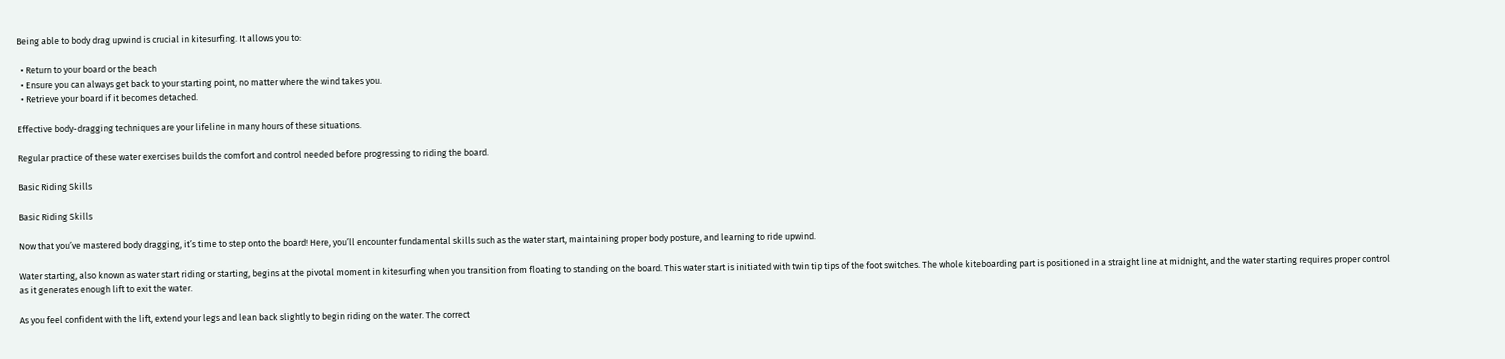Being able to body drag upwind is crucial in kitesurfing. It allows you to:

  • Return to your board or the beach
  • Ensure you can always get back to your starting point, no matter where the wind takes you.
  • Retrieve your board if it becomes detached.

Effective body-dragging techniques are your lifeline in many hours of these situations.

Regular practice of these water exercises builds the comfort and control needed before progressing to riding the board.

Basic Riding Skills

Basic Riding Skills

Now that you’ve mastered body dragging, it’s time to step onto the board! Here, you’ll encounter fundamental skills such as the water start, maintaining proper body posture, and learning to ride upwind.

Water starting, also known as water start riding or starting, begins at the pivotal moment in kitesurfing when you transition from floating to standing on the board. This water start is initiated with twin tip tips of the foot switches. The whole kiteboarding part is positioned in a straight line at midnight, and the water starting requires proper control as it generates enough lift to exit the water.

As you feel confident with the lift, extend your legs and lean back slightly to begin riding on the water. The correct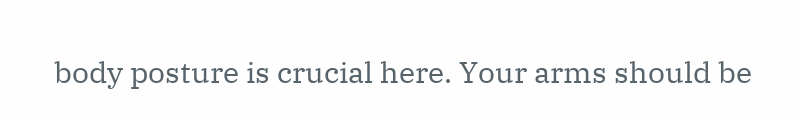body posture is crucial here. Your arms should be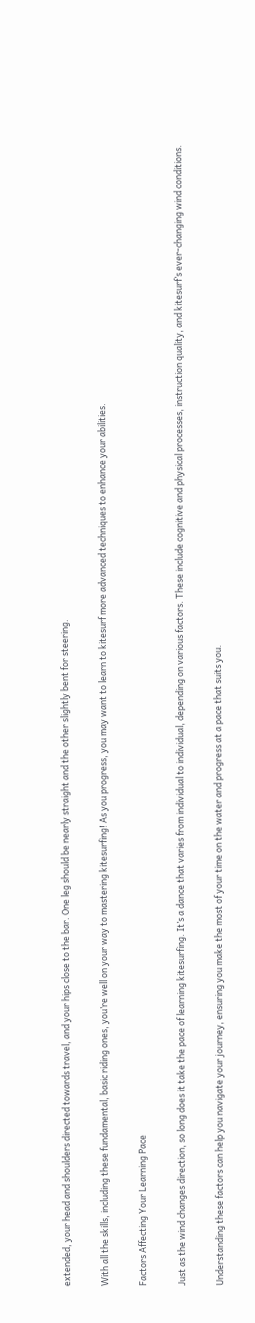extended, your head and shoulders directed towards travel, and your hips close to the bar. One leg should be nearly straight and the other slightly bent for steering.

With all the skills, including these fundamental, basic riding ones, you’re well on your way to mastering kitesurfing! As you progress, you may want to learn to kitesurf more advanced techniques to enhance your abilities.

Factors Affecting Your Learning Pace

Just as the wind changes direction, so long does it take the pace of learning kitesurfing. It’s a dance that varies from individual to individual, depending on various factors. These include cognitive and physical processes, instruction quality, and kitesurf’s ever-changing wind conditions.

Understanding these factors can help you navigate your journey, ensuring you make the most of your time on the water and progress at a pace that suits you.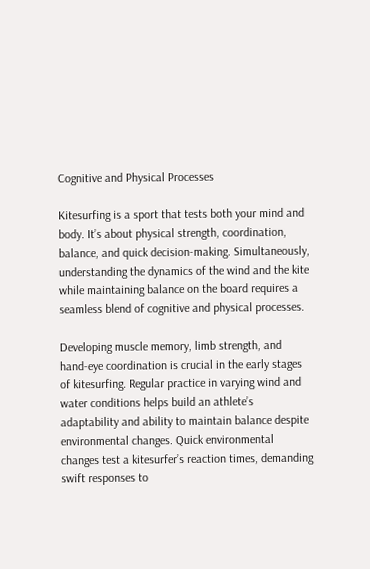Cognitive and Physical Processes

Kitesurfing is a sport that tests both your mind and body. It’s about physical strength, coordination, balance, and quick decision-making. Simultaneously, understanding the dynamics of the wind and the kite while maintaining balance on the board requires a seamless blend of cognitive and physical processes.

Developing muscle memory, limb strength, and hand-eye coordination is crucial in the early stages of kitesurfing. Regular practice in varying wind and water conditions helps build an athlete’s adaptability and ability to maintain balance despite environmental changes. Quick environmental changes test a kitesurfer’s reaction times, demanding swift responses to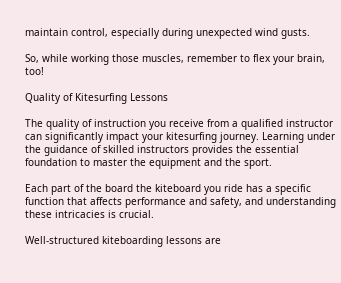maintain control, especially during unexpected wind gusts.

So, while working those muscles, remember to flex your brain, too!

Quality of Kitesurfing Lessons

The quality of instruction you receive from a qualified instructor can significantly impact your kitesurfing journey. Learning under the guidance of skilled instructors provides the essential foundation to master the equipment and the sport.

Each part of the board the kiteboard you ride has a specific function that affects performance and safety, and understanding these intricacies is crucial.

Well-structured kiteboarding lessons are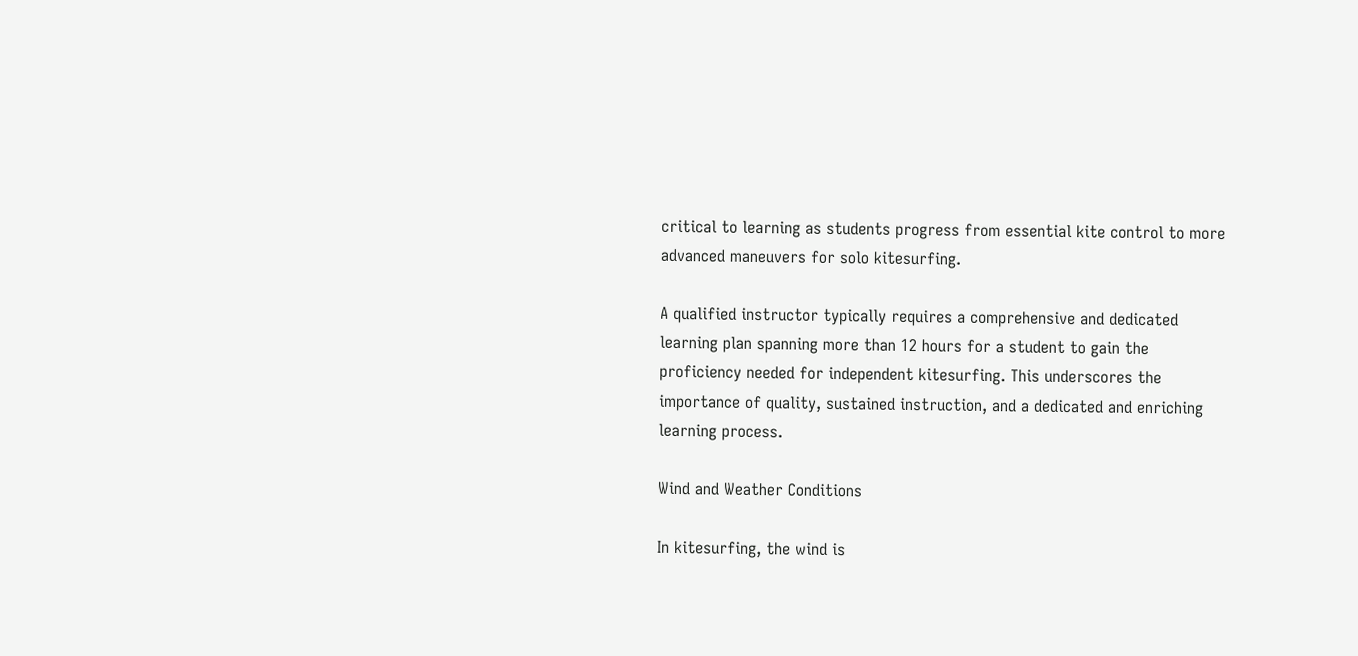critical to learning as students progress from essential kite control to more advanced maneuvers for solo kitesurfing.

A qualified instructor typically requires a comprehensive and dedicated learning plan spanning more than 12 hours for a student to gain the proficiency needed for independent kitesurfing. This underscores the importance of quality, sustained instruction, and a dedicated and enriching learning process.

Wind and Weather Conditions

In kitesurfing, the wind is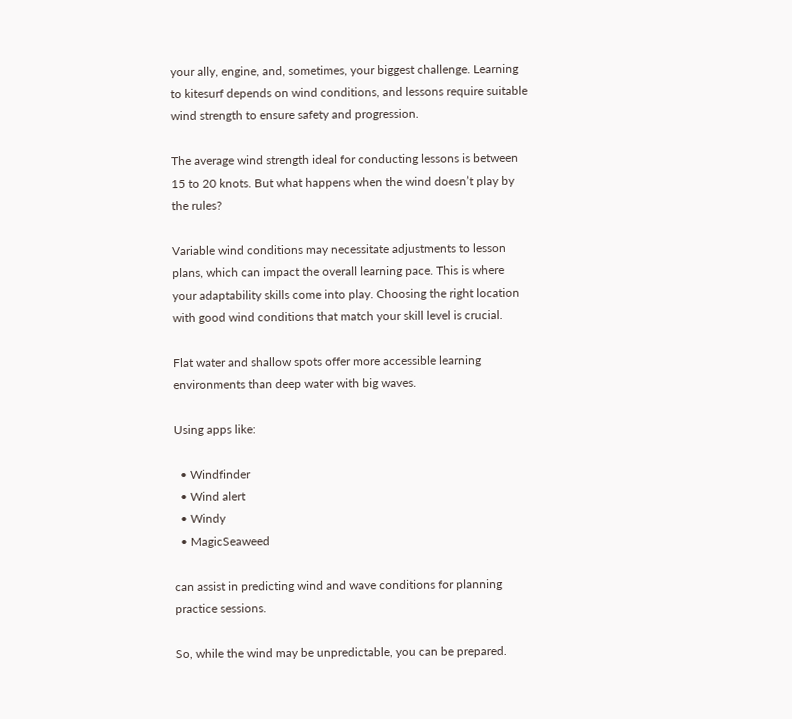your ally, engine, and, sometimes, your biggest challenge. Learning to kitesurf depends on wind conditions, and lessons require suitable wind strength to ensure safety and progression.

The average wind strength ideal for conducting lessons is between 15 to 20 knots. But what happens when the wind doesn’t play by the rules?

Variable wind conditions may necessitate adjustments to lesson plans, which can impact the overall learning pace. This is where your adaptability skills come into play. Choosing the right location with good wind conditions that match your skill level is crucial.

Flat water and shallow spots offer more accessible learning environments than deep water with big waves.

Using apps like:

  • Windfinder
  • Wind alert
  • Windy
  • MagicSeaweed

can assist in predicting wind and wave conditions for planning practice sessions.

So, while the wind may be unpredictable, you can be prepared.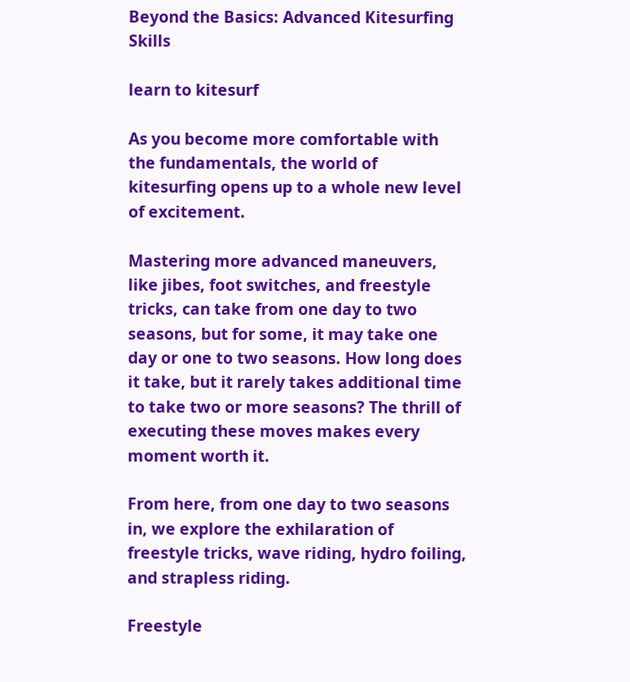Beyond the Basics: Advanced Kitesurfing Skills

learn to kitesurf

As you become more comfortable with the fundamentals, the world of kitesurfing opens up to a whole new level of excitement.

Mastering more advanced maneuvers, like jibes, foot switches, and freestyle tricks, can take from one day to two seasons, but for some, it may take one day or one to two seasons. How long does it take, but it rarely takes additional time to take two or more seasons? The thrill of executing these moves makes every moment worth it.

From here, from one day to two seasons in, we explore the exhilaration of freestyle tricks, wave riding, hydro foiling, and strapless riding.

Freestyle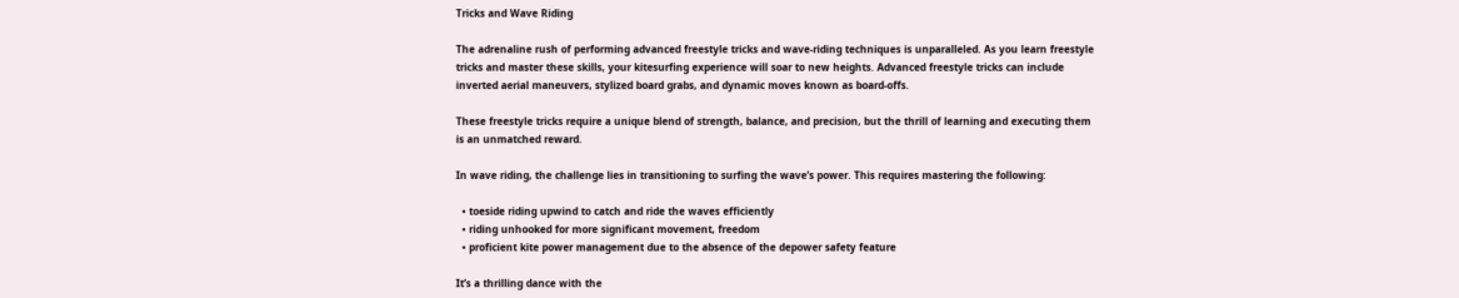Tricks and Wave Riding

The adrenaline rush of performing advanced freestyle tricks and wave-riding techniques is unparalleled. As you learn freestyle tricks and master these skills, your kitesurfing experience will soar to new heights. Advanced freestyle tricks can include inverted aerial maneuvers, stylized board grabs, and dynamic moves known as board-offs.

These freestyle tricks require a unique blend of strength, balance, and precision, but the thrill of learning and executing them is an unmatched reward.

In wave riding, the challenge lies in transitioning to surfing the wave’s power. This requires mastering the following:

  • toeside riding upwind to catch and ride the waves efficiently
  • riding unhooked for more significant movement, freedom
  • proficient kite power management due to the absence of the depower safety feature

It’s a thrilling dance with the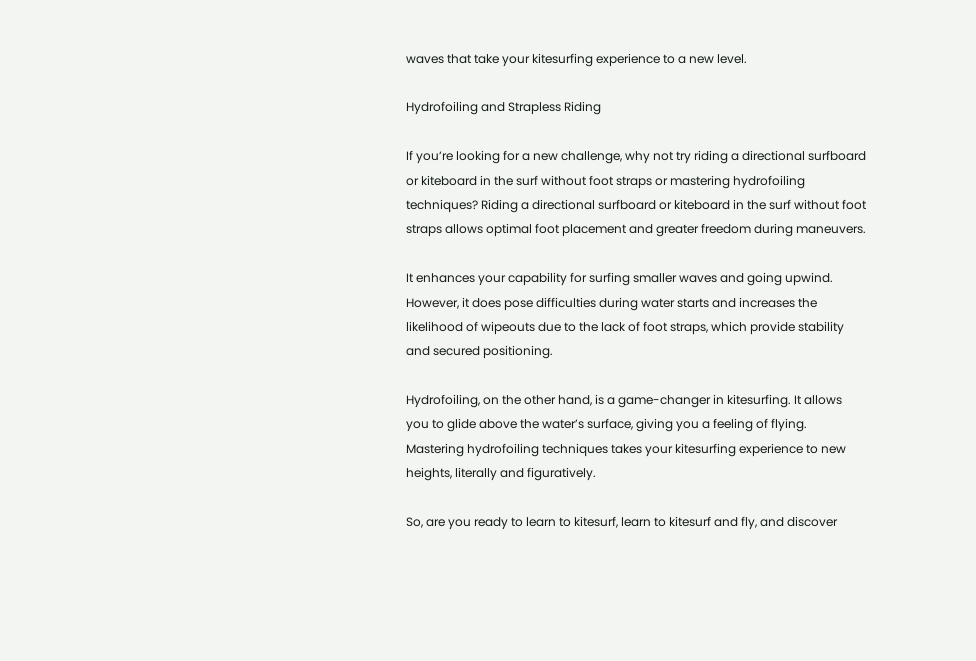waves that take your kitesurfing experience to a new level.

Hydrofoiling and Strapless Riding

If you’re looking for a new challenge, why not try riding a directional surfboard or kiteboard in the surf without foot straps or mastering hydrofoiling techniques? Riding a directional surfboard or kiteboard in the surf without foot straps allows optimal foot placement and greater freedom during maneuvers.

It enhances your capability for surfing smaller waves and going upwind. However, it does pose difficulties during water starts and increases the likelihood of wipeouts due to the lack of foot straps, which provide stability and secured positioning.

Hydrofoiling, on the other hand, is a game-changer in kitesurfing. It allows you to glide above the water’s surface, giving you a feeling of flying. Mastering hydrofoiling techniques takes your kitesurfing experience to new heights, literally and figuratively.

So, are you ready to learn to kitesurf, learn to kitesurf and fly, and discover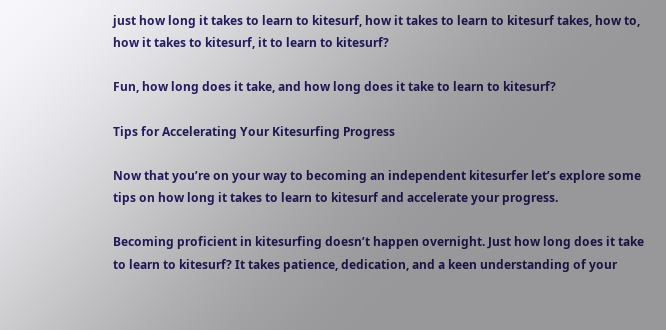just how long it takes to learn to kitesurf, how it takes to learn to kitesurf takes, how to, how it takes to kitesurf, it to learn to kitesurf?

Fun, how long does it take, and how long does it take to learn to kitesurf?

Tips for Accelerating Your Kitesurfing Progress

Now that you’re on your way to becoming an independent kitesurfer let’s explore some tips on how long it takes to learn to kitesurf and accelerate your progress.

Becoming proficient in kitesurfing doesn’t happen overnight. Just how long does it take to learn to kitesurf? It takes patience, dedication, and a keen understanding of your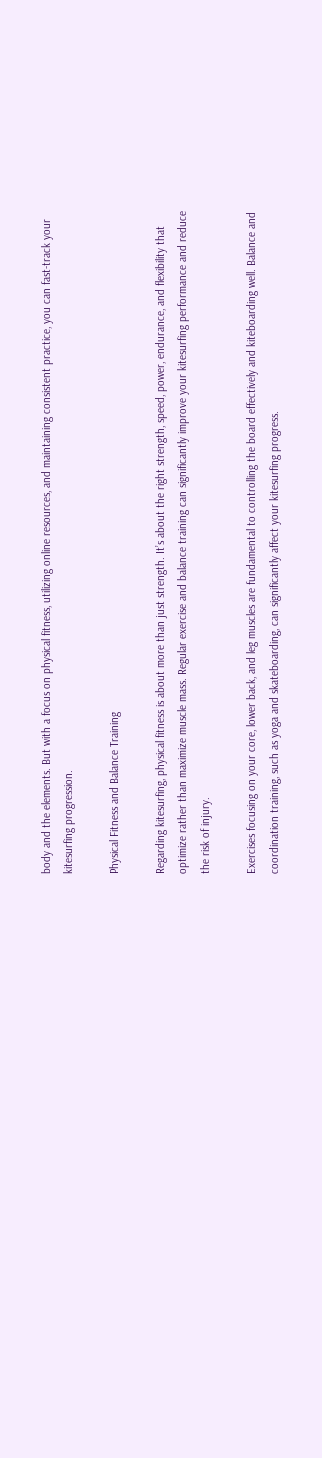body and the elements. But with a focus on physical fitness, utilizing online resources, and maintaining consistent practice, you can fast-track your kitesurfing progression.

Physical Fitness and Balance Training

Regarding kitesurfing, physical fitness is about more than just strength. It’s about the right strength, speed, power, endurance, and flexibility that optimize rather than maximize muscle mass. Regular exercise and balance training can significantly improve your kitesurfing performance and reduce the risk of injury.

Exercises focusing on your core, lower back, and leg muscles are fundamental to controlling the board effectively and kiteboarding well. Balance and coordination training, such as yoga and skateboarding, can significantly affect your kitesurfing progress.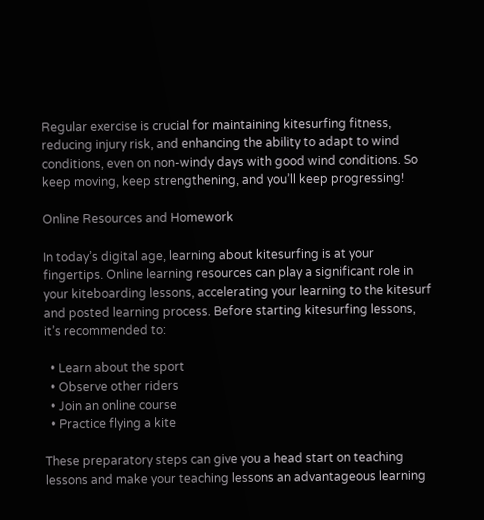Regular exercise is crucial for maintaining kitesurfing fitness, reducing injury risk, and enhancing the ability to adapt to wind conditions, even on non-windy days with good wind conditions. So keep moving, keep strengthening, and you’ll keep progressing!

Online Resources and Homework

In today’s digital age, learning about kitesurfing is at your fingertips. Online learning resources can play a significant role in your kiteboarding lessons, accelerating your learning to the kitesurf and posted learning process. Before starting kitesurfing lessons, it’s recommended to:

  • Learn about the sport
  • Observe other riders
  • Join an online course
  • Practice flying a kite

These preparatory steps can give you a head start on teaching lessons and make your teaching lessons an advantageous learning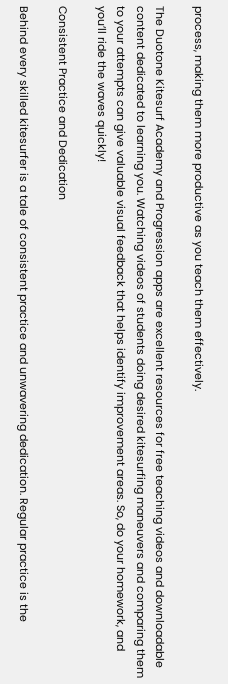process, making them more productive as you teach them effectively.

The Duotone Kitesurf Academy and Progression apps are excellent resources for free teaching videos and downloadable content dedicated to learning you. Watching videos of students doing desired kitesurfing maneuvers and comparing them to your attempts can give valuable visual feedback that helps identify improvement areas. So, do your homework, and you’ll ride the waves quickly!

Consistent Practice and Dedication

Behind every skilled kitesurfer is a tale of consistent practice and unwavering dedication. Regular practice is the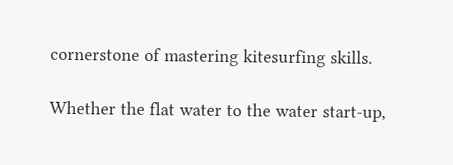cornerstone of mastering kitesurfing skills.

Whether the flat water to the water start-up,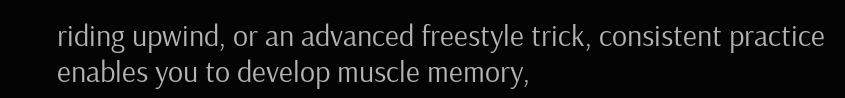riding upwind, or an advanced freestyle trick, consistent practice enables you to develop muscle memory,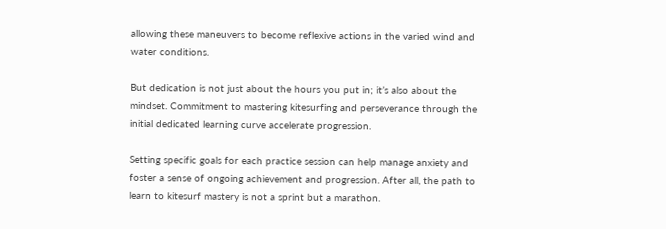allowing these maneuvers to become reflexive actions in the varied wind and water conditions.

But dedication is not just about the hours you put in; it’s also about the mindset. Commitment to mastering kitesurfing and perseverance through the initial dedicated learning curve accelerate progression.

Setting specific goals for each practice session can help manage anxiety and foster a sense of ongoing achievement and progression. After all, the path to learn to kitesurf mastery is not a sprint but a marathon.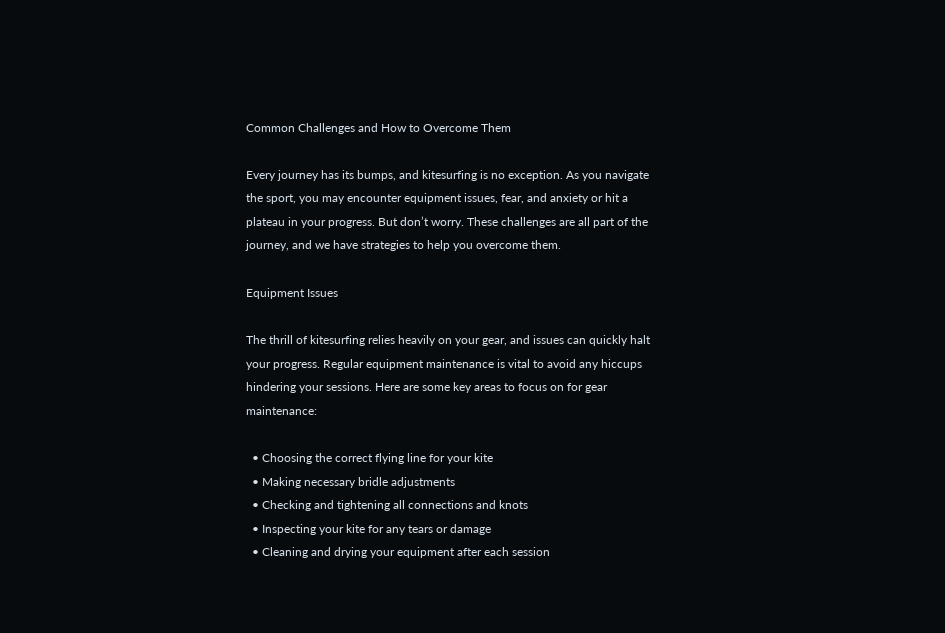Common Challenges and How to Overcome Them

Every journey has its bumps, and kitesurfing is no exception. As you navigate the sport, you may encounter equipment issues, fear, and anxiety or hit a plateau in your progress. But don’t worry. These challenges are all part of the journey, and we have strategies to help you overcome them.

Equipment Issues

The thrill of kitesurfing relies heavily on your gear, and issues can quickly halt your progress. Regular equipment maintenance is vital to avoid any hiccups hindering your sessions. Here are some key areas to focus on for gear maintenance:

  • Choosing the correct flying line for your kite
  • Making necessary bridle adjustments
  • Checking and tightening all connections and knots
  • Inspecting your kite for any tears or damage
  • Cleaning and drying your equipment after each session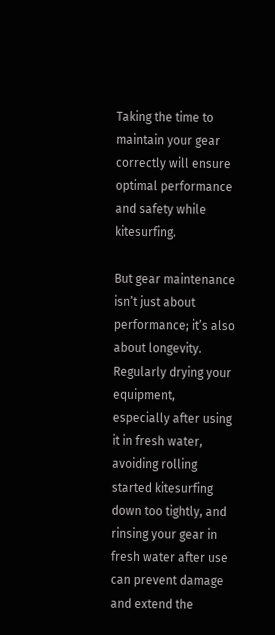Taking the time to maintain your gear correctly will ensure optimal performance and safety while kitesurfing.

But gear maintenance isn’t just about performance; it’s also about longevity. Regularly drying your equipment, especially after using it in fresh water, avoiding rolling started kitesurfing down too tightly, and rinsing your gear in fresh water after use can prevent damage and extend the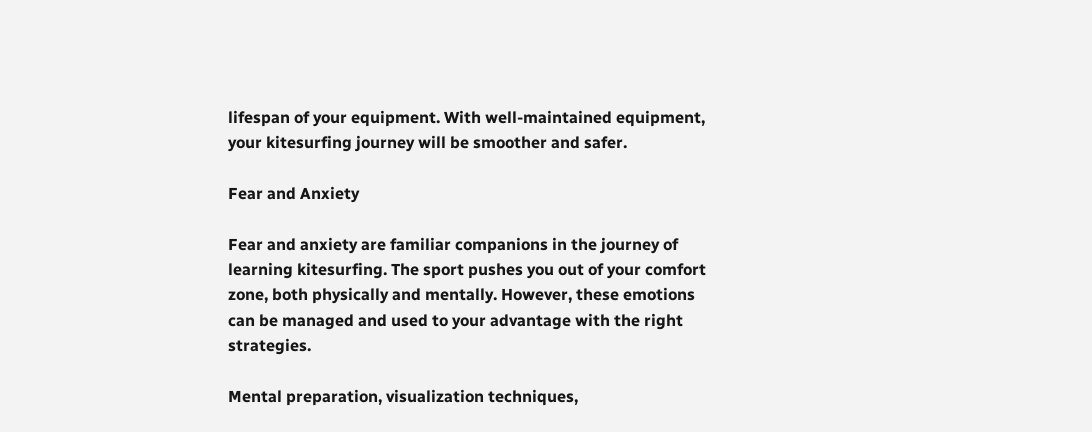lifespan of your equipment. With well-maintained equipment, your kitesurfing journey will be smoother and safer.

Fear and Anxiety

Fear and anxiety are familiar companions in the journey of learning kitesurfing. The sport pushes you out of your comfort zone, both physically and mentally. However, these emotions can be managed and used to your advantage with the right strategies.

Mental preparation, visualization techniques,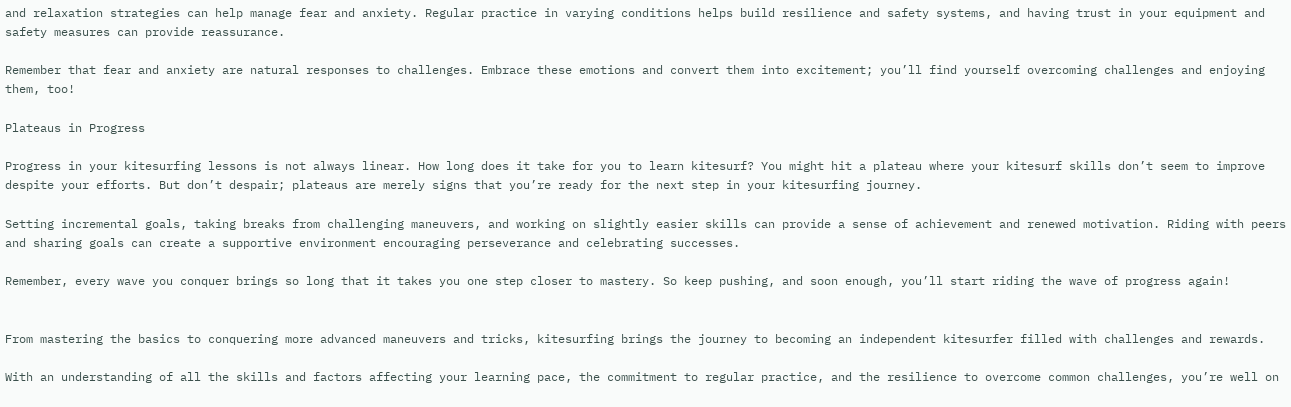and relaxation strategies can help manage fear and anxiety. Regular practice in varying conditions helps build resilience and safety systems, and having trust in your equipment and safety measures can provide reassurance.

Remember that fear and anxiety are natural responses to challenges. Embrace these emotions and convert them into excitement; you’ll find yourself overcoming challenges and enjoying them, too!

Plateaus in Progress

Progress in your kitesurfing lessons is not always linear. How long does it take for you to learn kitesurf? You might hit a plateau where your kitesurf skills don’t seem to improve despite your efforts. But don’t despair; plateaus are merely signs that you’re ready for the next step in your kitesurfing journey.

Setting incremental goals, taking breaks from challenging maneuvers, and working on slightly easier skills can provide a sense of achievement and renewed motivation. Riding with peers and sharing goals can create a supportive environment encouraging perseverance and celebrating successes.

Remember, every wave you conquer brings so long that it takes you one step closer to mastery. So keep pushing, and soon enough, you’ll start riding the wave of progress again!


From mastering the basics to conquering more advanced maneuvers and tricks, kitesurfing brings the journey to becoming an independent kitesurfer filled with challenges and rewards.

With an understanding of all the skills and factors affecting your learning pace, the commitment to regular practice, and the resilience to overcome common challenges, you’re well on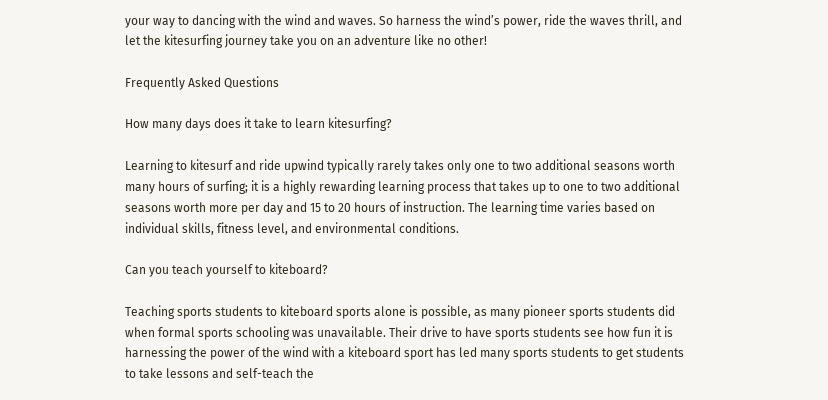your way to dancing with the wind and waves. So harness the wind’s power, ride the waves thrill, and let the kitesurfing journey take you on an adventure like no other!

Frequently Asked Questions

How many days does it take to learn kitesurfing?

Learning to kitesurf and ride upwind typically rarely takes only one to two additional seasons worth many hours of surfing; it is a highly rewarding learning process that takes up to one to two additional seasons worth more per day and 15 to 20 hours of instruction. The learning time varies based on individual skills, fitness level, and environmental conditions.

Can you teach yourself to kiteboard?

Teaching sports students to kiteboard sports alone is possible, as many pioneer sports students did when formal sports schooling was unavailable. Their drive to have sports students see how fun it is harnessing the power of the wind with a kiteboard sport has led many sports students to get students to take lessons and self-teach the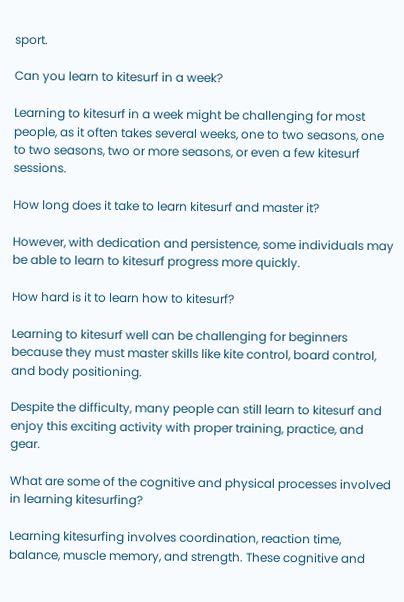sport.

Can you learn to kitesurf in a week?

Learning to kitesurf in a week might be challenging for most people, as it often takes several weeks, one to two seasons, one to two seasons, two or more seasons, or even a few kitesurf sessions.

How long does it take to learn kitesurf and master it?

However, with dedication and persistence, some individuals may be able to learn to kitesurf progress more quickly.

How hard is it to learn how to kitesurf?

Learning to kitesurf well can be challenging for beginners because they must master skills like kite control, board control, and body positioning.

Despite the difficulty, many people can still learn to kitesurf and enjoy this exciting activity with proper training, practice, and gear.

What are some of the cognitive and physical processes involved in learning kitesurfing?

Learning kitesurfing involves coordination, reaction time, balance, muscle memory, and strength. These cognitive and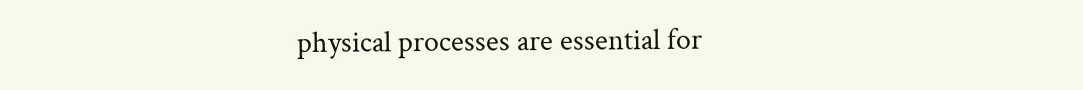physical processes are essential for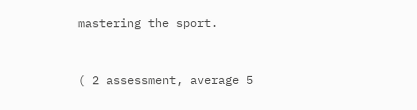mastering the sport.


( 2 assessment, average 5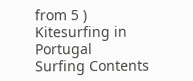from 5 )
Kitesurfing in Portugal
Surfing Contents